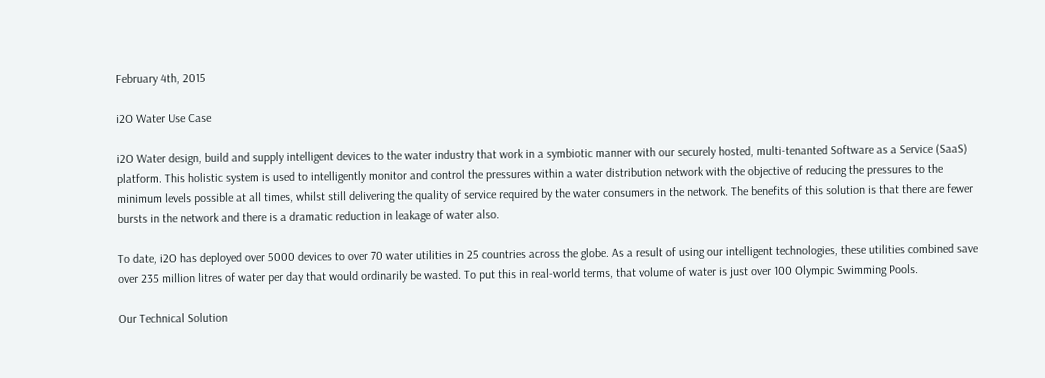February 4th, 2015

i2O Water Use Case

i2O Water design, build and supply intelligent devices to the water industry that work in a symbiotic manner with our securely hosted, multi-tenanted Software as a Service (SaaS) platform. This holistic system is used to intelligently monitor and control the pressures within a water distribution network with the objective of reducing the pressures to the minimum levels possible at all times, whilst still delivering the quality of service required by the water consumers in the network. The benefits of this solution is that there are fewer bursts in the network and there is a dramatic reduction in leakage of water also.

To date, i2O has deployed over 5000 devices to over 70 water utilities in 25 countries across the globe. As a result of using our intelligent technologies, these utilities combined save over 235 million litres of water per day that would ordinarily be wasted. To put this in real-world terms, that volume of water is just over 100 Olympic Swimming Pools.

Our Technical Solution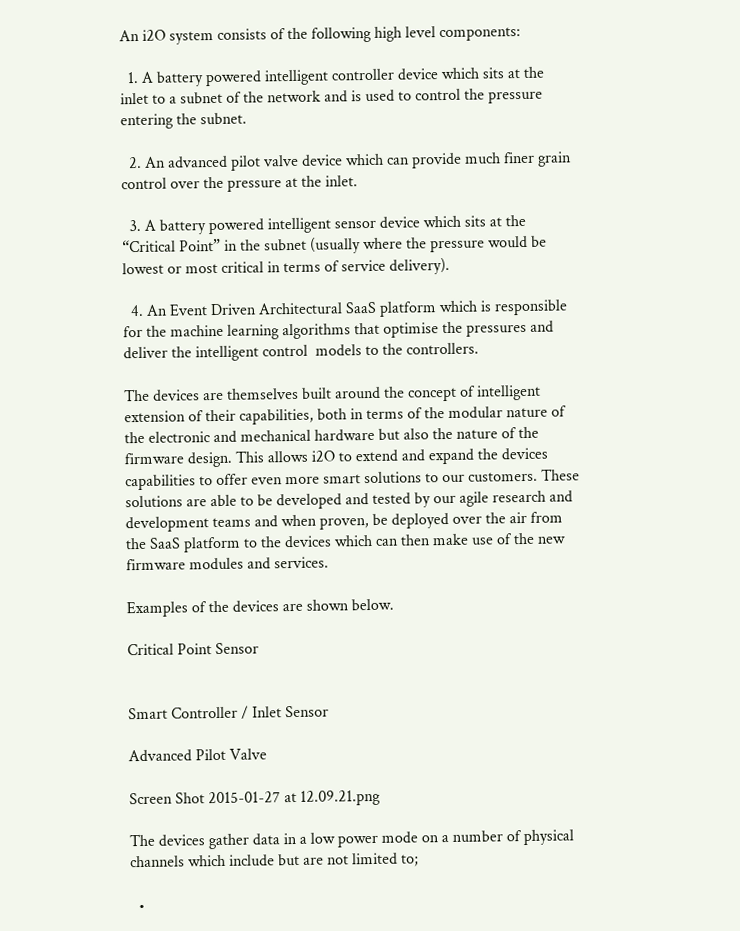An i2O system consists of the following high level components:

  1. A battery powered intelligent controller device which sits at the inlet to a subnet of the network and is used to control the pressure entering the subnet.

  2. An advanced pilot valve device which can provide much finer grain control over the pressure at the inlet.

  3. A battery powered intelligent sensor device which sits at the “Critical Point” in the subnet (usually where the pressure would be lowest or most critical in terms of service delivery).

  4. An Event Driven Architectural SaaS platform which is responsible for the machine learning algorithms that optimise the pressures and deliver the intelligent control  models to the controllers.

The devices are themselves built around the concept of intelligent extension of their capabilities, both in terms of the modular nature of the electronic and mechanical hardware but also the nature of the firmware design. This allows i2O to extend and expand the devices capabilities to offer even more smart solutions to our customers. These solutions are able to be developed and tested by our agile research and development teams and when proven, be deployed over the air from the SaaS platform to the devices which can then make use of the new firmware modules and services.

Examples of the devices are shown below.

Critical Point Sensor


Smart Controller / Inlet Sensor

Advanced Pilot Valve

Screen Shot 2015-01-27 at 12.09.21.png

The devices gather data in a low power mode on a number of physical channels which include but are not limited to;

  •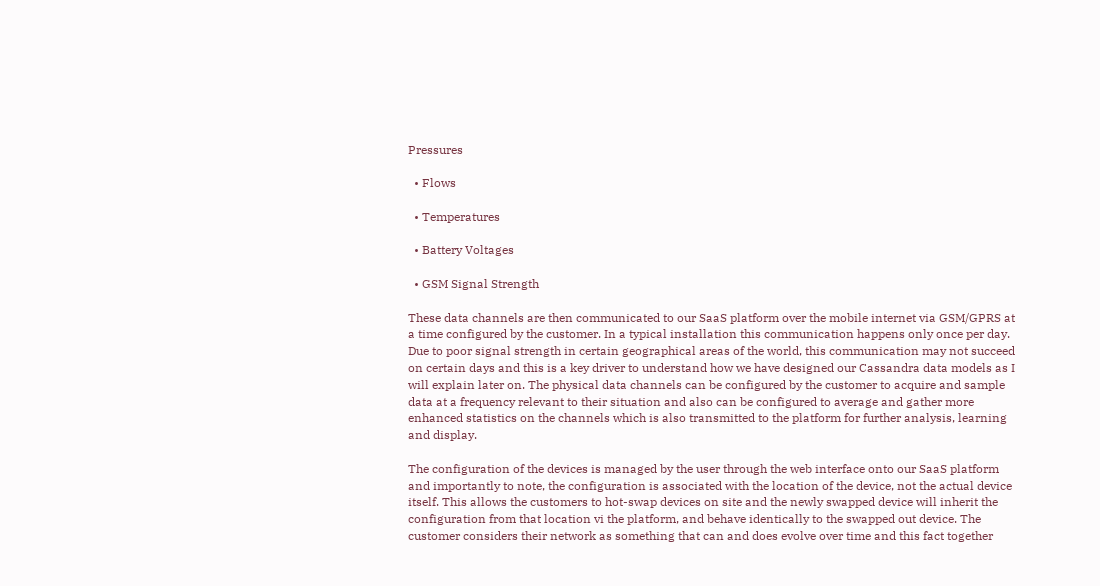Pressures

  • Flows

  • Temperatures

  • Battery Voltages

  • GSM Signal Strength

These data channels are then communicated to our SaaS platform over the mobile internet via GSM/GPRS at a time configured by the customer. In a typical installation this communication happens only once per day. Due to poor signal strength in certain geographical areas of the world, this communication may not succeed on certain days and this is a key driver to understand how we have designed our Cassandra data models as I will explain later on. The physical data channels can be configured by the customer to acquire and sample data at a frequency relevant to their situation and also can be configured to average and gather more enhanced statistics on the channels which is also transmitted to the platform for further analysis, learning and display.

The configuration of the devices is managed by the user through the web interface onto our SaaS platform and importantly to note, the configuration is associated with the location of the device, not the actual device itself. This allows the customers to hot-swap devices on site and the newly swapped device will inherit the configuration from that location vi the platform, and behave identically to the swapped out device. The customer considers their network as something that can and does evolve over time and this fact together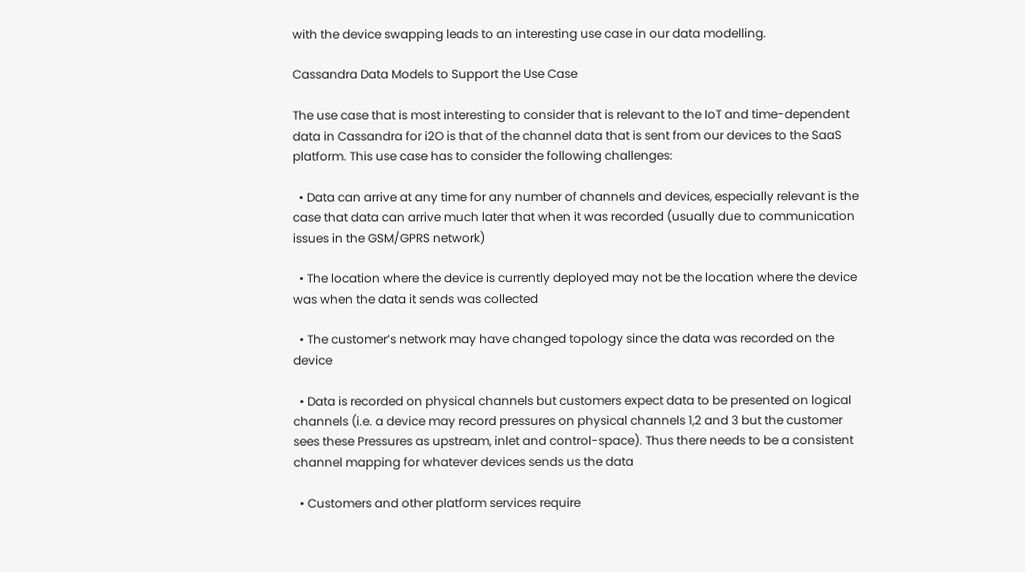with the device swapping leads to an interesting use case in our data modelling.

Cassandra Data Models to Support the Use Case

The use case that is most interesting to consider that is relevant to the IoT and time-dependent data in Cassandra for i2O is that of the channel data that is sent from our devices to the SaaS platform. This use case has to consider the following challenges:

  • Data can arrive at any time for any number of channels and devices, especially relevant is the case that data can arrive much later that when it was recorded (usually due to communication issues in the GSM/GPRS network)

  • The location where the device is currently deployed may not be the location where the device was when the data it sends was collected

  • The customer’s network may have changed topology since the data was recorded on the device

  • Data is recorded on physical channels but customers expect data to be presented on logical channels (i.e. a device may record pressures on physical channels 1,2 and 3 but the customer sees these Pressures as upstream, inlet and control-space). Thus there needs to be a consistent channel mapping for whatever devices sends us the data

  • Customers and other platform services require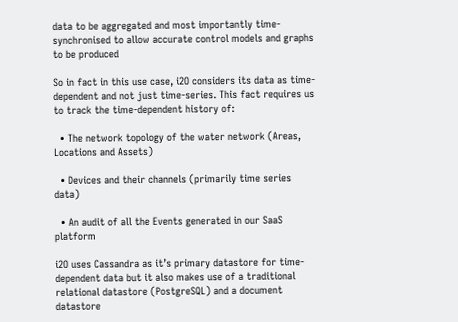data to be aggregated and most importantly time-synchronised to allow accurate control models and graphs to be produced

So in fact in this use case, i2O considers its data as time-dependent and not just time-series. This fact requires us to track the time-dependent history of:

  • The network topology of the water network (Areas, Locations and Assets)

  • Devices and their channels (primarily time series data)

  • An audit of all the Events generated in our SaaS platform

i2O uses Cassandra as it’s primary datastore for time-dependent data but it also makes use of a traditional relational datastore (PostgreSQL) and a document datastore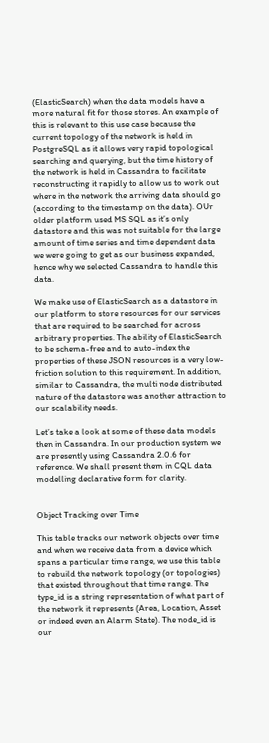(ElasticSearch) when the data models have a more natural fit for those stores. An example of this is relevant to this use case because the current topology of the network is held in PostgreSQL as it allows very rapid topological searching and querying, but the time history of the network is held in Cassandra to facilitate reconstructing it rapidly to allow us to work out where in the network the arriving data should go (according to the timestamp on the data). OUr older platform used MS SQL as it’s only datastore and this was not suitable for the large amount of time series and time dependent data we were going to get as our business expanded, hence why we selected Cassandra to handle this data.

We make use of ElasticSearch as a datastore in our platform to store resources for our services that are required to be searched for across arbitrary properties. The ability of ElasticSearch to be schema-free and to auto-index the properties of these JSON resources is a very low-friction solution to this requirement. In addition, similar to Cassandra, the multi node distributed nature of the datastore was another attraction to our scalability needs.

Let’s take a look at some of these data models then in Cassandra. In our production system we are presently using Cassandra 2.0.6 for reference. We shall present them in CQL data modelling declarative form for clarity.


Object Tracking over Time

This table tracks our network objects over time and when we receive data from a device which spans a particular time range, we use this table to rebuild the network topology (or topologies) that existed throughout that time range. The type_id is a string representation of what part of the network it represents (Area, Location, Asset or indeed even an Alarm State). The node_id is our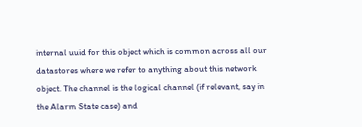internal uuid for this object which is common across all our datastores where we refer to anything about this network object. The channel is the logical channel (if relevant, say in the Alarm State case) and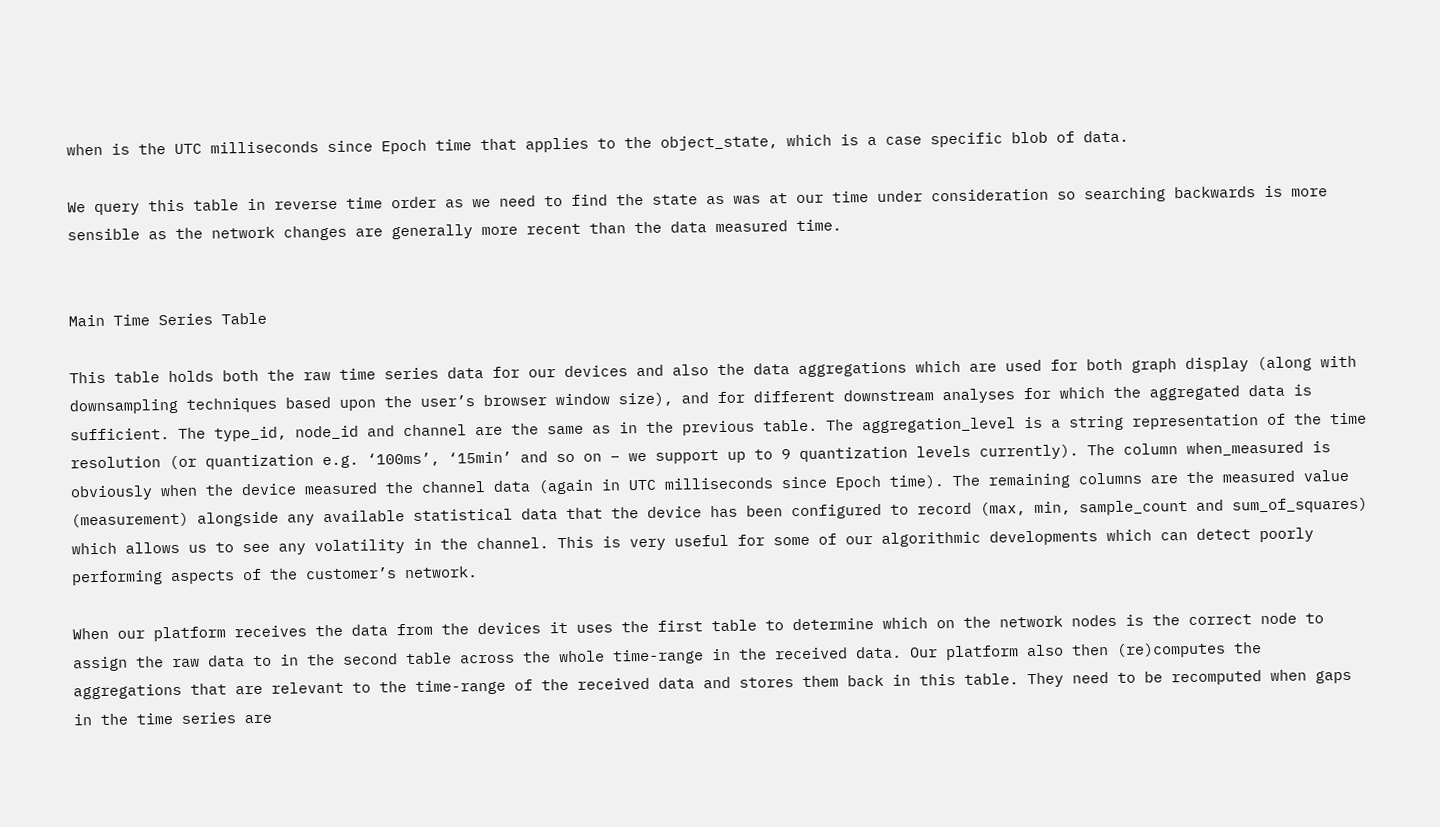when is the UTC milliseconds since Epoch time that applies to the object_state, which is a case specific blob of data.

We query this table in reverse time order as we need to find the state as was at our time under consideration so searching backwards is more sensible as the network changes are generally more recent than the data measured time.


Main Time Series Table

This table holds both the raw time series data for our devices and also the data aggregations which are used for both graph display (along with downsampling techniques based upon the user’s browser window size), and for different downstream analyses for which the aggregated data is sufficient. The type_id, node_id and channel are the same as in the previous table. The aggregation_level is a string representation of the time resolution (or quantization e.g. ‘100ms’, ‘15min’ and so on – we support up to 9 quantization levels currently). The column when_measured is obviously when the device measured the channel data (again in UTC milliseconds since Epoch time). The remaining columns are the measured value (measurement) alongside any available statistical data that the device has been configured to record (max, min, sample_count and sum_of_squares) which allows us to see any volatility in the channel. This is very useful for some of our algorithmic developments which can detect poorly performing aspects of the customer’s network.

When our platform receives the data from the devices it uses the first table to determine which on the network nodes is the correct node to assign the raw data to in the second table across the whole time-range in the received data. Our platform also then (re)computes the aggregations that are relevant to the time-range of the received data and stores them back in this table. They need to be recomputed when gaps in the time series are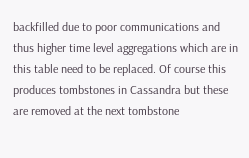backfilled due to poor communications and thus higher time level aggregations which are in this table need to be replaced. Of course this produces tombstones in Cassandra but these are removed at the next tombstone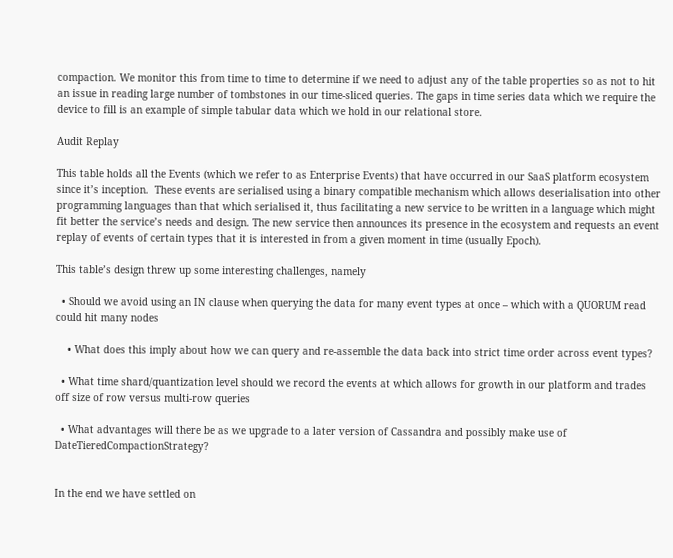compaction. We monitor this from time to time to determine if we need to adjust any of the table properties so as not to hit an issue in reading large number of tombstones in our time-sliced queries. The gaps in time series data which we require the device to fill is an example of simple tabular data which we hold in our relational store.

Audit Replay

This table holds all the Events (which we refer to as Enterprise Events) that have occurred in our SaaS platform ecosystem since it’s inception.  These events are serialised using a binary compatible mechanism which allows deserialisation into other programming languages than that which serialised it, thus facilitating a new service to be written in a language which might fit better the service’s needs and design. The new service then announces its presence in the ecosystem and requests an event replay of events of certain types that it is interested in from a given moment in time (usually Epoch).

This table’s design threw up some interesting challenges, namely

  • Should we avoid using an IN clause when querying the data for many event types at once – which with a QUORUM read could hit many nodes

    • What does this imply about how we can query and re-assemble the data back into strict time order across event types?

  • What time shard/quantization level should we record the events at which allows for growth in our platform and trades off size of row versus multi-row queries

  • What advantages will there be as we upgrade to a later version of Cassandra and possibly make use of DateTieredCompactionStrategy?


In the end we have settled on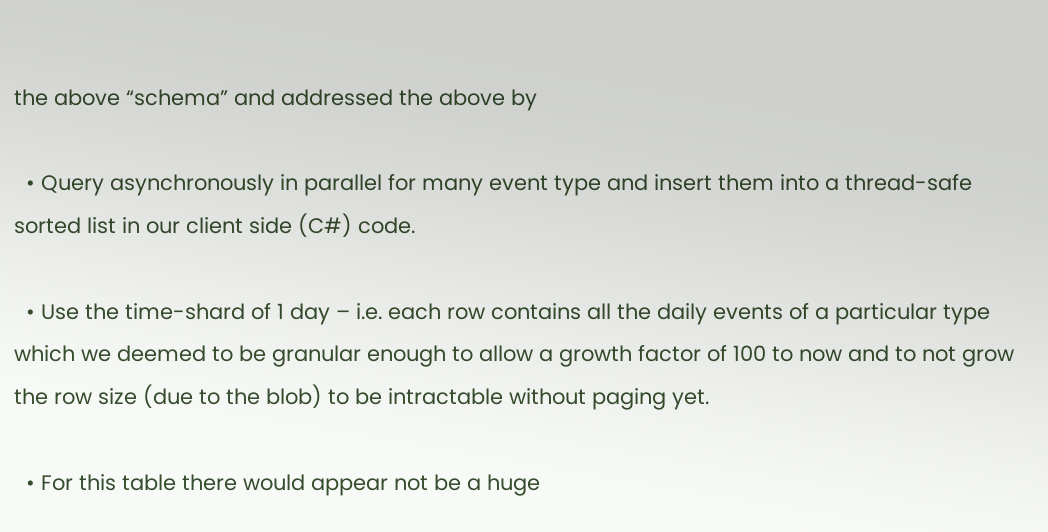the above “schema” and addressed the above by

  • Query asynchronously in parallel for many event type and insert them into a thread-safe sorted list in our client side (C#) code.

  • Use the time-shard of 1 day – i.e. each row contains all the daily events of a particular type which we deemed to be granular enough to allow a growth factor of 100 to now and to not grow the row size (due to the blob) to be intractable without paging yet.

  • For this table there would appear not be a huge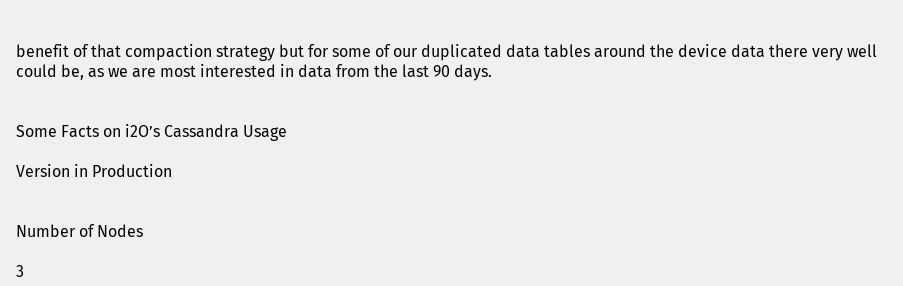benefit of that compaction strategy but for some of our duplicated data tables around the device data there very well could be, as we are most interested in data from the last 90 days.


Some Facts on i2O’s Cassandra Usage

Version in Production


Number of Nodes

3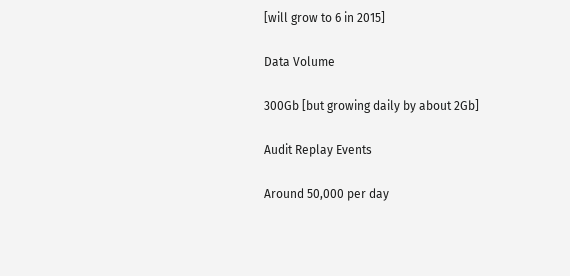[will grow to 6 in 2015]

Data Volume

300Gb [but growing daily by about 2Gb]

Audit Replay Events

Around 50,000 per day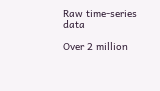Raw time-series data

Over 2 million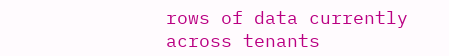rows of data currently across tenants